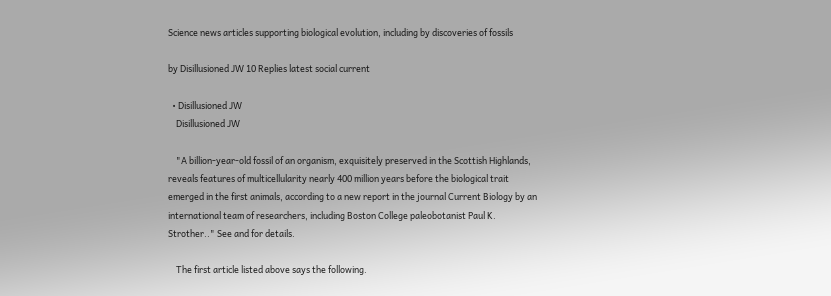Science news articles supporting biological evolution, including by discoveries of fossils

by Disillusioned JW 10 Replies latest social current

  • Disillusioned JW
    Disillusioned JW

    "A billion-year-old fossil of an organism, exquisitely preserved in the Scottish Highlands, reveals features of multicellularity nearly 400 million years before the biological trait emerged in the first animals, according to a new report in the journal Current Biology by an international team of researchers, including Boston College paleobotanist Paul K. Strother.." See and for details.

    The first article listed above says the following.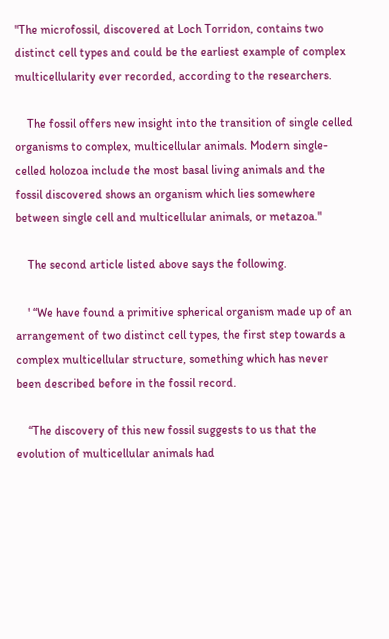"The microfossil, discovered at Loch Torridon, contains two distinct cell types and could be the earliest example of complex multicellularity ever recorded, according to the researchers.

    The fossil offers new insight into the transition of single celled organisms to complex, multicellular animals. Modern single-celled holozoa include the most basal living animals and the fossil discovered shows an organism which lies somewhere between single cell and multicellular animals, or metazoa."

    The second article listed above says the following.

    ' “We have found a primitive spherical organism made up of an arrangement of two distinct cell types, the first step towards a complex multicellular structure, something which has never been described before in the fossil record.

    “The discovery of this new fossil suggests to us that the evolution of multicellular animals had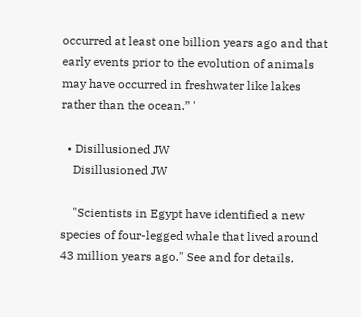occurred at least one billion years ago and that early events prior to the evolution of animals may have occurred in freshwater like lakes rather than the ocean.” '

  • Disillusioned JW
    Disillusioned JW

    "Scientists in Egypt have identified a new species of four-legged whale that lived around 43 million years ago." See and for details.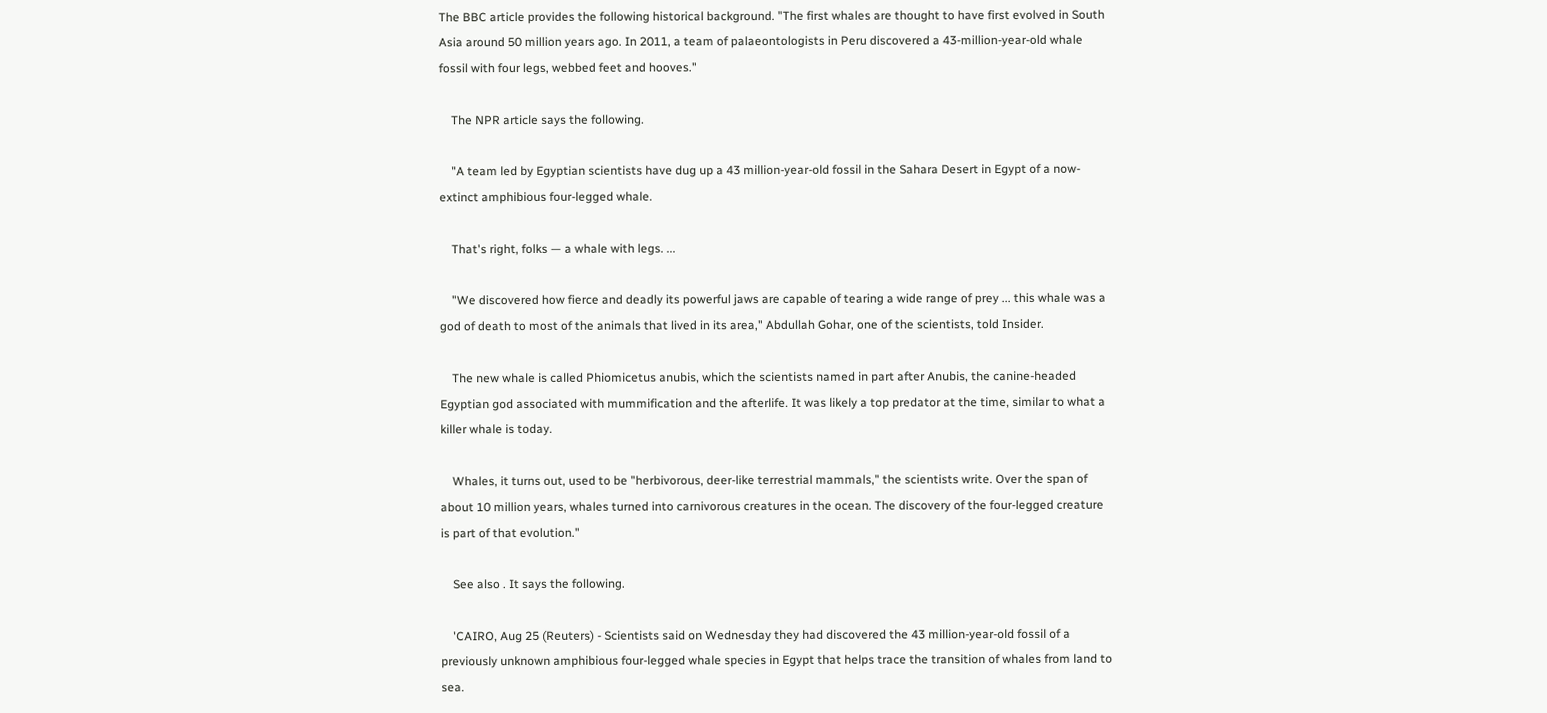The BBC article provides the following historical background. "The first whales are thought to have first evolved in South Asia around 50 million years ago. In 2011, a team of palaeontologists in Peru discovered a 43-million-year-old whale fossil with four legs, webbed feet and hooves."

    The NPR article says the following.

    "A team led by Egyptian scientists have dug up a 43 million-year-old fossil in the Sahara Desert in Egypt of a now-extinct amphibious four-legged whale.

    That's right, folks — a whale with legs. ...

    "We discovered how fierce and deadly its powerful jaws are capable of tearing a wide range of prey ... this whale was a god of death to most of the animals that lived in its area," Abdullah Gohar, one of the scientists, told Insider.

    The new whale is called Phiomicetus anubis, which the scientists named in part after Anubis, the canine-headed Egyptian god associated with mummification and the afterlife. It was likely a top predator at the time, similar to what a killer whale is today.

    Whales, it turns out, used to be "herbivorous, deer-like terrestrial mammals," the scientists write. Over the span of about 10 million years, whales turned into carnivorous creatures in the ocean. The discovery of the four-legged creature is part of that evolution."

    See also . It says the following.

    'CAIRO, Aug 25 (Reuters) - Scientists said on Wednesday they had discovered the 43 million-year-old fossil of a previously unknown amphibious four-legged whale species in Egypt that helps trace the transition of whales from land to sea.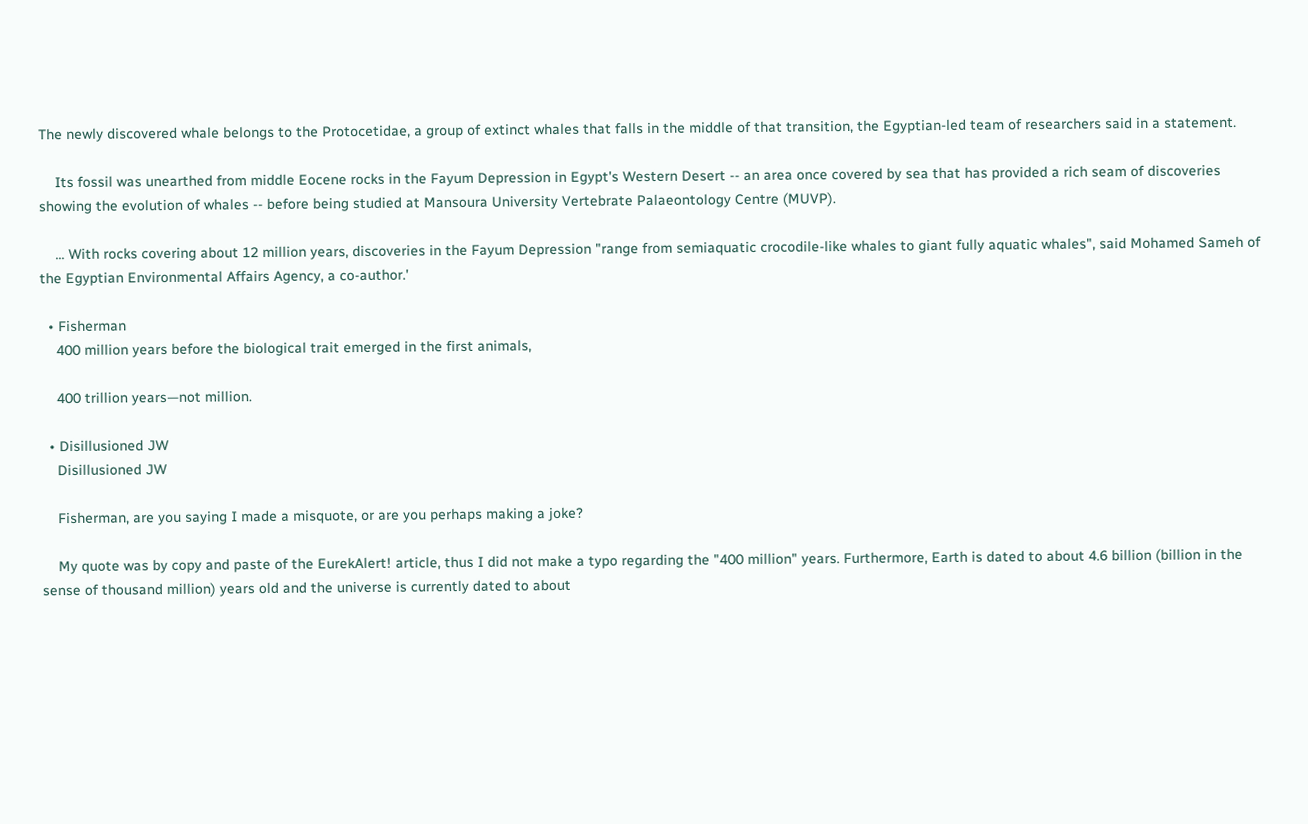The newly discovered whale belongs to the Protocetidae, a group of extinct whales that falls in the middle of that transition, the Egyptian-led team of researchers said in a statement.

    Its fossil was unearthed from middle Eocene rocks in the Fayum Depression in Egypt's Western Desert -- an area once covered by sea that has provided a rich seam of discoveries showing the evolution of whales -- before being studied at Mansoura University Vertebrate Palaeontology Centre (MUVP).

    ... With rocks covering about 12 million years, discoveries in the Fayum Depression "range from semiaquatic crocodile-like whales to giant fully aquatic whales", said Mohamed Sameh of the Egyptian Environmental Affairs Agency, a co-author.'

  • Fisherman
    400 million years before the biological trait emerged in the first animals,

    400 trillion years—not million.

  • Disillusioned JW
    Disillusioned JW

    Fisherman, are you saying I made a misquote, or are you perhaps making a joke?

    My quote was by copy and paste of the EurekAlert! article, thus I did not make a typo regarding the "400 million" years. Furthermore, Earth is dated to about 4.6 billion (billion in the sense of thousand million) years old and the universe is currently dated to about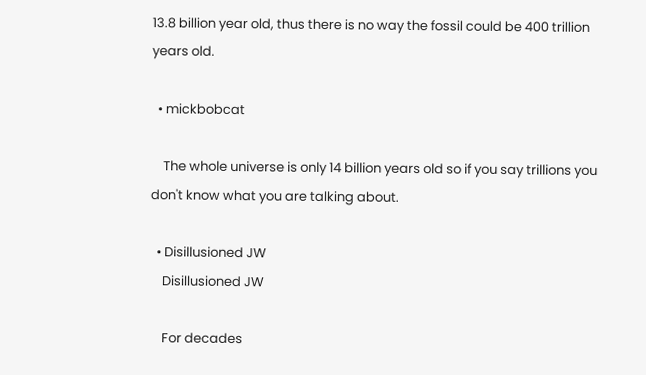13.8 billion year old, thus there is no way the fossil could be 400 trillion years old.

  • mickbobcat

    The whole universe is only 14 billion years old so if you say trillions you don't know what you are talking about.

  • Disillusioned JW
    Disillusioned JW

    For decades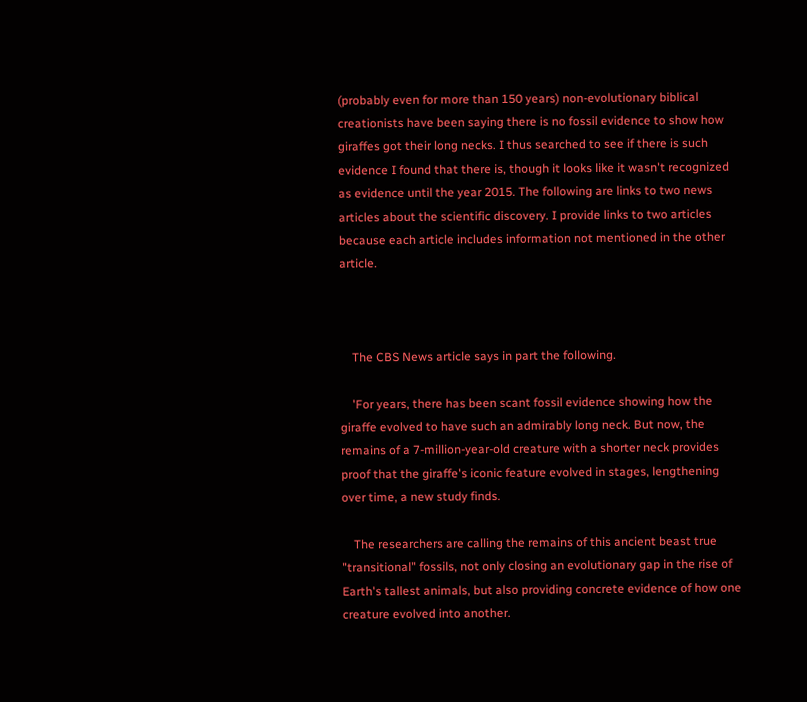(probably even for more than 150 years) non-evolutionary biblical creationists have been saying there is no fossil evidence to show how giraffes got their long necks. I thus searched to see if there is such evidence I found that there is, though it looks like it wasn't recognized as evidence until the year 2015. The following are links to two news articles about the scientific discovery. I provide links to two articles because each article includes information not mentioned in the other article.



    The CBS News article says in part the following.

    'For years, there has been scant fossil evidence showing how the giraffe evolved to have such an admirably long neck. But now, the remains of a 7-million-year-old creature with a shorter neck provides proof that the giraffe's iconic feature evolved in stages, lengthening over time, a new study finds.

    The researchers are calling the remains of this ancient beast true "transitional" fossils, not only closing an evolutionary gap in the rise of Earth's tallest animals, but also providing concrete evidence of how one creature evolved into another.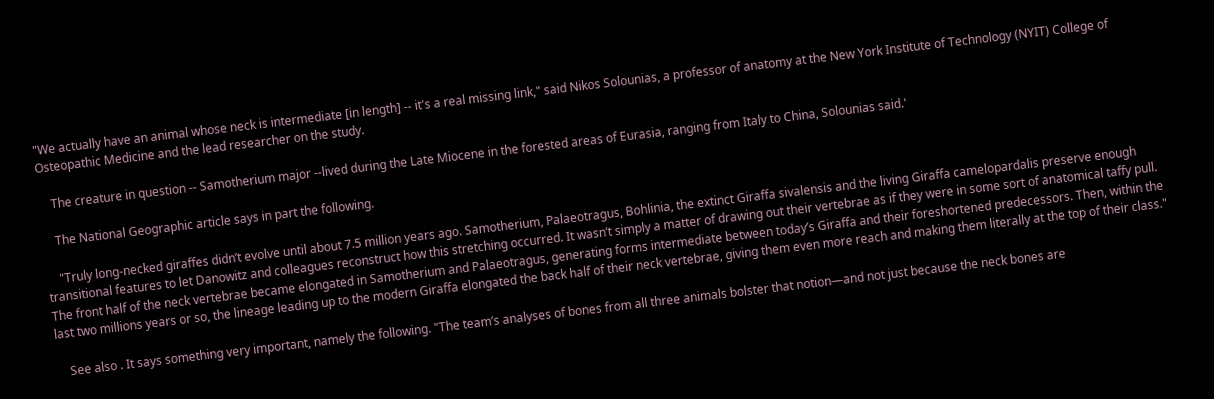"We actually have an animal whose neck is intermediate [in length] -- it's a real missing link," said Nikos Solounias, a professor of anatomy at the New York Institute of Technology (NYIT) College of Osteopathic Medicine and the lead researcher on the study.

    The creature in question -- Samotherium major --lived during the Late Miocene in the forested areas of Eurasia, ranging from Italy to China, Solounias said.'

    The National Geographic article says in part the following.

    "Truly long-necked giraffes didn’t evolve until about 7.5 million years ago. Samotherium, Palaeotragus, Bohlinia, the extinct Giraffa sivalensis and the living Giraffa camelopardalis preserve enough transitional features to let Danowitz and colleagues reconstruct how this stretching occurred. It wasn’t simply a matter of drawing out their vertebrae as if they were in some sort of anatomical taffy pull. The front half of the neck vertebrae became elongated in Samotherium and Palaeotragus, generating forms intermediate between today’s Giraffa and their foreshortened predecessors. Then, within the last two millions years or so, the lineage leading up to the modern Giraffa elongated the back half of their neck vertebrae, giving them even more reach and making them literally at the top of their class."

    See also . It says something very important, namely the following. "The team’s analyses of bones from all three animals bolster that notion—and not just because the neck bones are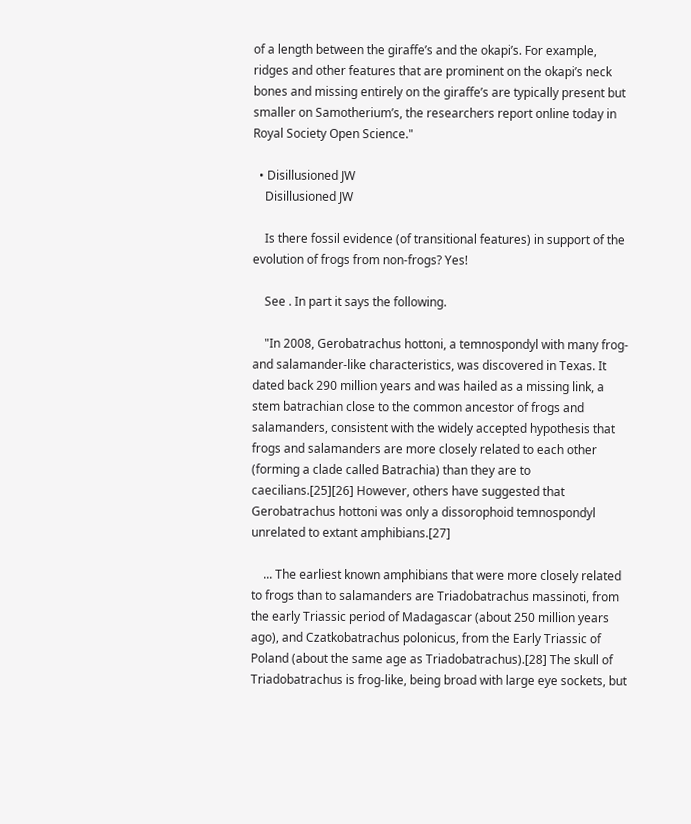of a length between the giraffe’s and the okapi’s. For example, ridges and other features that are prominent on the okapi’s neck bones and missing entirely on the giraffe’s are typically present but smaller on Samotherium’s, the researchers report online today in Royal Society Open Science."

  • Disillusioned JW
    Disillusioned JW

    Is there fossil evidence (of transitional features) in support of the evolution of frogs from non-frogs? Yes!

    See . In part it says the following.

    "In 2008, Gerobatrachus hottoni, a temnospondyl with many frog- and salamander-like characteristics, was discovered in Texas. It dated back 290 million years and was hailed as a missing link, a stem batrachian close to the common ancestor of frogs and salamanders, consistent with the widely accepted hypothesis that frogs and salamanders are more closely related to each other (forming a clade called Batrachia) than they are to caecilians.[25][26] However, others have suggested that Gerobatrachus hottoni was only a dissorophoid temnospondyl unrelated to extant amphibians.[27]

    ... The earliest known amphibians that were more closely related to frogs than to salamanders are Triadobatrachus massinoti, from the early Triassic period of Madagascar (about 250 million years ago), and Czatkobatrachus polonicus, from the Early Triassic of Poland (about the same age as Triadobatrachus).[28] The skull of Triadobatrachus is frog-like, being broad with large eye sockets, but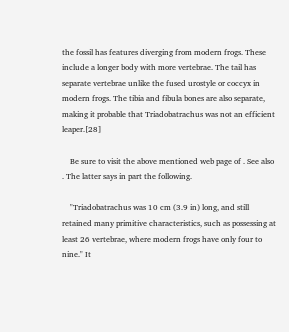the fossil has features diverging from modern frogs. These include a longer body with more vertebrae. The tail has separate vertebrae unlike the fused urostyle or coccyx in modern frogs. The tibia and fibula bones are also separate, making it probable that Triadobatrachus was not an efficient leaper.[28]

    Be sure to visit the above mentioned web page of . See also . The latter says in part the following.

    "Triadobatrachus was 10 cm (3.9 in) long, and still retained many primitive characteristics, such as possessing at least 26 vertebrae, where modern frogs have only four to nine." It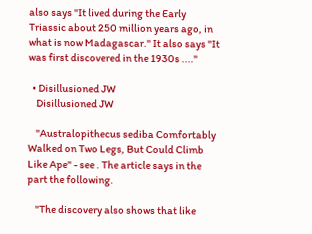also says "It lived during the Early Triassic about 250 million years ago, in what is now Madagascar." It also says "It was first discovered in the 1930s ...."

  • Disillusioned JW
    Disillusioned JW

    "Australopithecus sediba Comfortably Walked on Two Legs, But Could Climb Like Ape" - see . The article says in the part the following.

    "The discovery also shows that like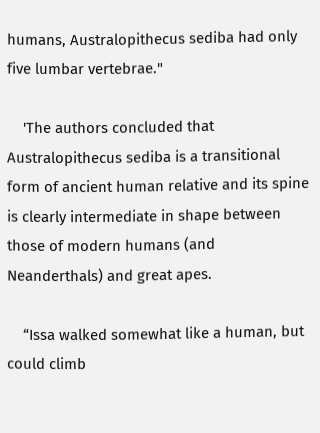humans, Australopithecus sediba had only five lumbar vertebrae."

    'The authors concluded that Australopithecus sediba is a transitional form of ancient human relative and its spine is clearly intermediate in shape between those of modern humans (and Neanderthals) and great apes.

    “Issa walked somewhat like a human, but could climb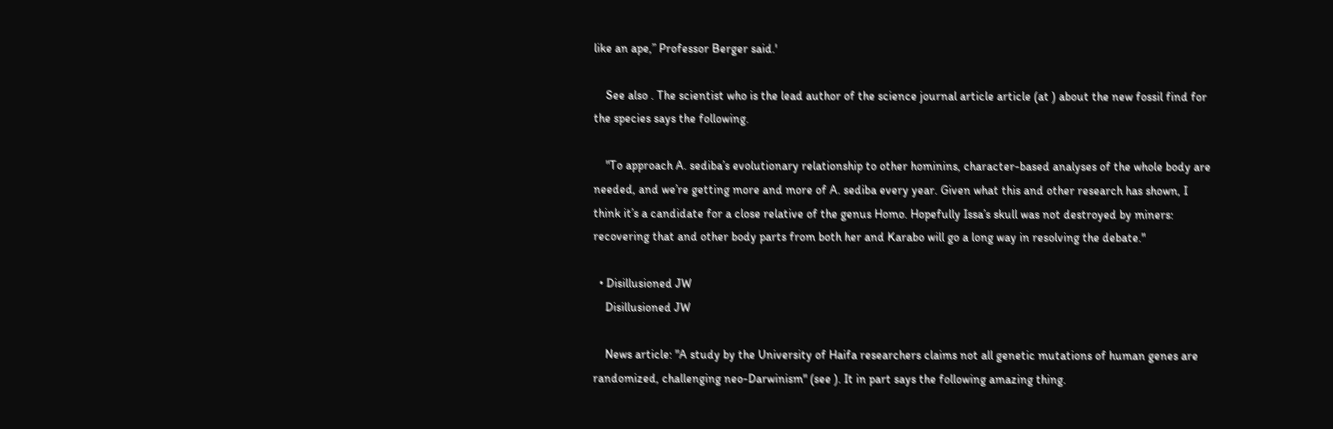like an ape,” Professor Berger said.'

    See also . The scientist who is the lead author of the science journal article article (at ) about the new fossil find for the species says the following.

    "To approach A. sediba’s evolutionary relationship to other hominins, character-based analyses of the whole body are needed, and we’re getting more and more of A. sediba every year. Given what this and other research has shown, I think it’s a candidate for a close relative of the genus Homo. Hopefully Issa’s skull was not destroyed by miners: recovering that and other body parts from both her and Karabo will go a long way in resolving the debate."

  • Disillusioned JW
    Disillusioned JW

    News article: "A study by the University of Haifa researchers claims not all genetic mutations of human genes are randomized, challenging neo-Darwinism" (see ). It in part says the following amazing thing.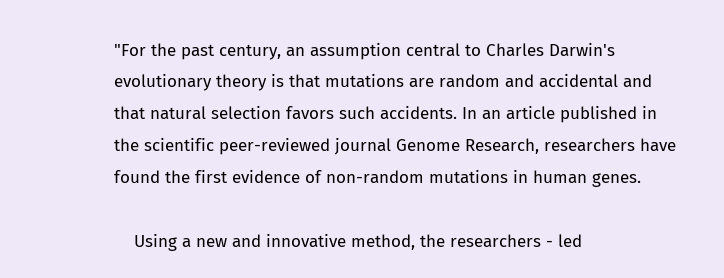"For the past century, an assumption central to Charles Darwin's evolutionary theory is that mutations are random and accidental and that natural selection favors such accidents. In an article published in the scientific peer-reviewed journal Genome Research, researchers have found the first evidence of non-random mutations in human genes.

    Using a new and innovative method, the researchers - led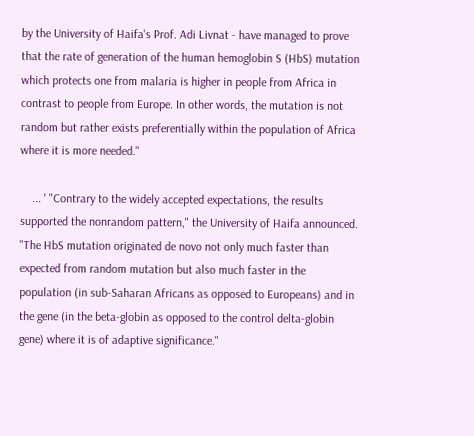by the University of Haifa's Prof. Adi Livnat - have managed to prove that the rate of generation of the human hemoglobin S (HbS) mutation which protects one from malaria is higher in people from Africa in contrast to people from Europe. In other words, the mutation is not random but rather exists preferentially within the population of Africa where it is more needed."

    ... ' "Contrary to the widely accepted expectations, the results supported the nonrandom pattern," the University of Haifa announced. "The HbS mutation originated de novo not only much faster than expected from random mutation but also much faster in the population (in sub-Saharan Africans as opposed to Europeans) and in the gene (in the beta-globin as opposed to the control delta-globin gene) where it is of adaptive significance."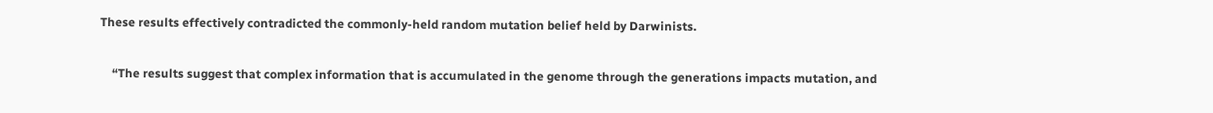These results effectively contradicted the commonly-held random mutation belief held by Darwinists.

    “The results suggest that complex information that is accumulated in the genome through the generations impacts mutation, and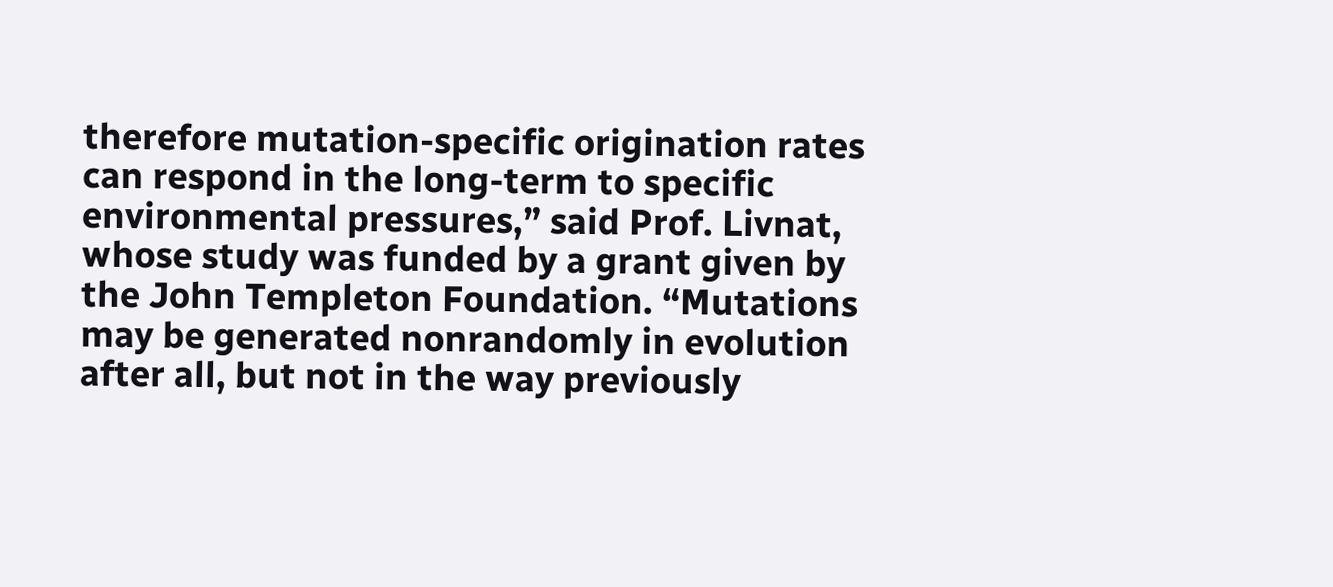therefore mutation-specific origination rates can respond in the long-term to specific environmental pressures,” said Prof. Livnat, whose study was funded by a grant given by the John Templeton Foundation. “Mutations may be generated nonrandomly in evolution after all, but not in the way previously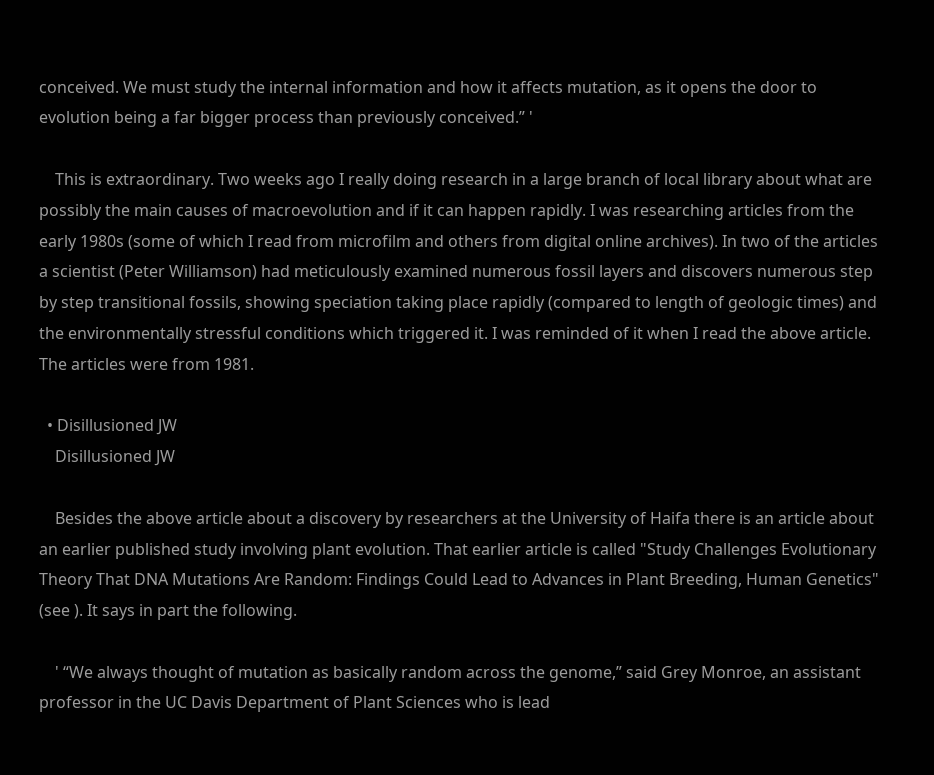conceived. We must study the internal information and how it affects mutation, as it opens the door to evolution being a far bigger process than previously conceived.” '

    This is extraordinary. Two weeks ago I really doing research in a large branch of local library about what are possibly the main causes of macroevolution and if it can happen rapidly. I was researching articles from the early 1980s (some of which I read from microfilm and others from digital online archives). In two of the articles a scientist (Peter Williamson) had meticulously examined numerous fossil layers and discovers numerous step by step transitional fossils, showing speciation taking place rapidly (compared to length of geologic times) and the environmentally stressful conditions which triggered it. I was reminded of it when I read the above article. The articles were from 1981.

  • Disillusioned JW
    Disillusioned JW

    Besides the above article about a discovery by researchers at the University of Haifa there is an article about an earlier published study involving plant evolution. That earlier article is called "Study Challenges Evolutionary Theory That DNA Mutations Are Random: Findings Could Lead to Advances in Plant Breeding, Human Genetics" (see ). It says in part the following.

    ' “We always thought of mutation as basically random across the genome,” said Grey Monroe, an assistant professor in the UC Davis Department of Plant Sciences who is lead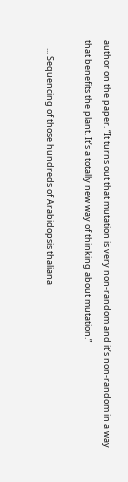author on the paper. “It turns out that mutation is very non-random and it’s non-random in a way that benefits the plant. It’s a totally new way of thinking about mutation.”

    ... Sequencing of those hundreds of Arabidopsis thaliana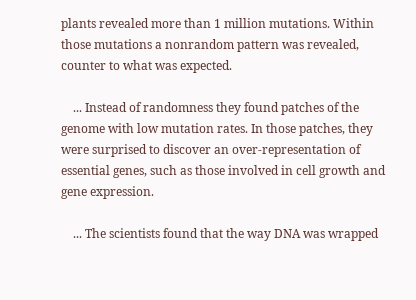plants revealed more than 1 million mutations. Within those mutations a nonrandom pattern was revealed, counter to what was expected.

    ... Instead of randomness they found patches of the genome with low mutation rates. In those patches, they were surprised to discover an over-representation of essential genes, such as those involved in cell growth and gene expression.

    ... The scientists found that the way DNA was wrapped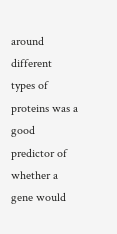around different types of proteins was a good predictor of whether a gene would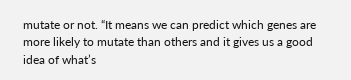mutate or not. “It means we can predict which genes are more likely to mutate than others and it gives us a good idea of what’s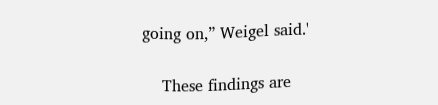going on,” Weigel said.'

    These findings are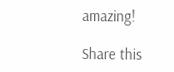amazing!

Share this